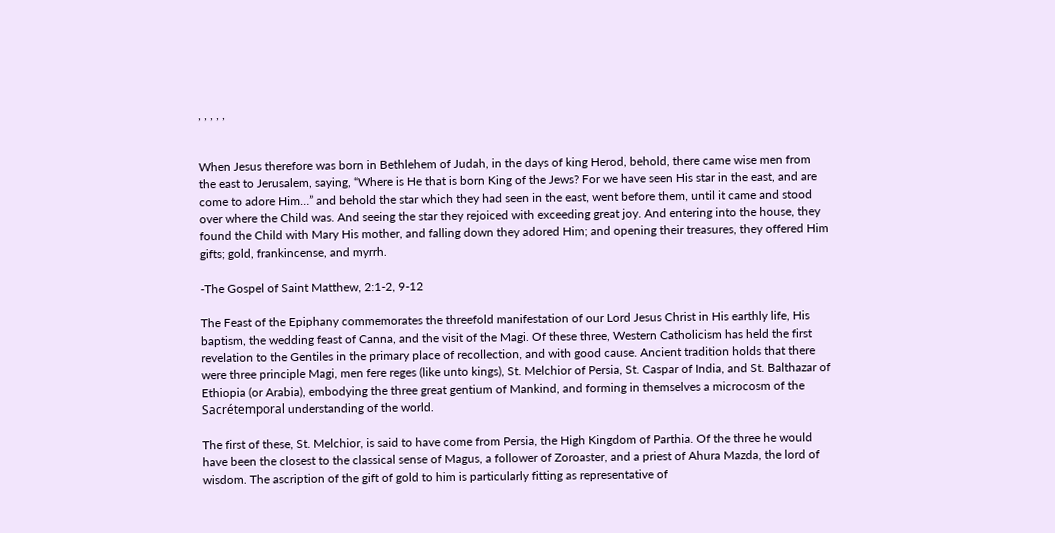, , , , ,


When Jesus therefore was born in Bethlehem of Judah, in the days of king Herod, behold, there came wise men from the east to Jerusalem, saying, “Where is He that is born King of the Jews? For we have seen His star in the east, and are come to adore Him…” and behold the star which they had seen in the east, went before them, until it came and stood over where the Child was. And seeing the star they rejoiced with exceeding great joy. And entering into the house, they found the Child with Mary His mother, and falling down they adored Him; and opening their treasures, they offered Him gifts; gold, frankincense, and myrrh.

-The Gospel of Saint Matthew, 2:1-2, 9-12

The Feast of the Epiphany commemorates the threefold manifestation of our Lord Jesus Christ in His earthly life, His baptism, the wedding feast of Canna, and the visit of the Magi. Of these three, Western Catholicism has held the first revelation to the Gentiles in the primary place of recollection, and with good cause. Ancient tradition holds that there were three principle Magi, men fere reges (like unto kings), St. Melchior of Persia, St. Caspar of India, and St. Balthazar of Ethiopia (or Arabia), embodying the three great gentium of Mankind, and forming in themselves a microcosm of the Sacrétemporal understanding of the world.

The first of these, St. Melchior, is said to have come from Persia, the High Kingdom of Parthia. Of the three he would have been the closest to the classical sense of Magus, a follower of Zoroaster, and a priest of Ahura Mazda, the lord of wisdom. The ascription of the gift of gold to him is particularly fitting as representative of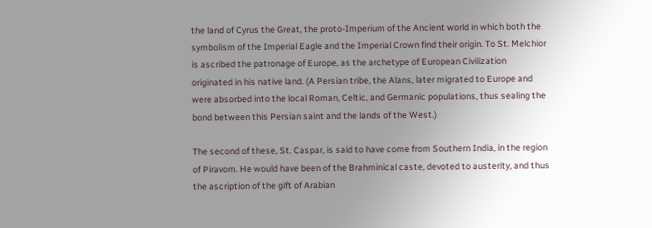the land of Cyrus the Great, the proto-Imperium of the Ancient world in which both the symbolism of the Imperial Eagle and the Imperial Crown find their origin. To St. Melchior is ascribed the patronage of Europe, as the archetype of European Civilization originated in his native land. (A Persian tribe, the Alans, later migrated to Europe and were absorbed into the local Roman, Celtic, and Germanic populations, thus sealing the bond between this Persian saint and the lands of the West.)

The second of these, St. Caspar, is said to have come from Southern India, in the region of Piravom. He would have been of the Brahminical caste, devoted to austerity, and thus the ascription of the gift of Arabian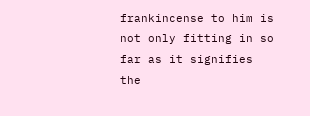frankincense to him is not only fitting in so far as it signifies the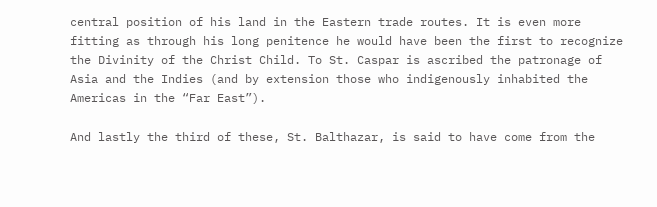central position of his land in the Eastern trade routes. It is even more fitting as through his long penitence he would have been the first to recognize the Divinity of the Christ Child. To St. Caspar is ascribed the patronage of Asia and the Indies (and by extension those who indigenously inhabited the Americas in the “Far East”).

And lastly the third of these, St. Balthazar, is said to have come from the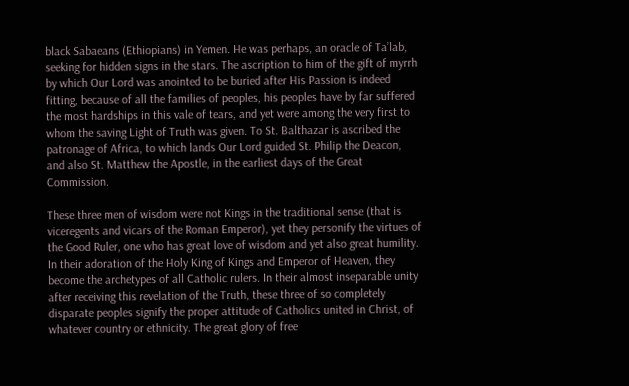black Sabaeans (Ethiopians) in Yemen. He was perhaps, an oracle of Ta’lab, seeking for hidden signs in the stars. The ascription to him of the gift of myrrh by which Our Lord was anointed to be buried after His Passion is indeed fitting, because of all the families of peoples, his peoples have by far suffered the most hardships in this vale of tears, and yet were among the very first to whom the saving Light of Truth was given. To St. Balthazar is ascribed the patronage of Africa, to which lands Our Lord guided St. Philip the Deacon, and also St. Matthew the Apostle, in the earliest days of the Great Commission.

These three men of wisdom were not Kings in the traditional sense (that is viceregents and vicars of the Roman Emperor), yet they personify the virtues of the Good Ruler, one who has great love of wisdom and yet also great humility. In their adoration of the Holy King of Kings and Emperor of Heaven, they become the archetypes of all Catholic rulers. In their almost inseparable unity after receiving this revelation of the Truth, these three of so completely disparate peoples signify the proper attitude of Catholics united in Christ, of whatever country or ethnicity. The great glory of free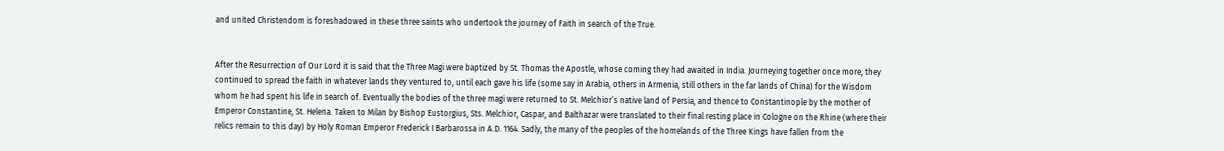and united Christendom is foreshadowed in these three saints who undertook the journey of Faith in search of the True.


After the Resurrection of Our Lord it is said that the Three Magi were baptized by St. Thomas the Apostle, whose coming they had awaited in India. Journeying together once more, they continued to spread the faith in whatever lands they ventured to, until each gave his life (some say in Arabia, others in Armenia, still others in the far lands of China) for the Wisdom whom he had spent his life in search of. Eventually the bodies of the three magi were returned to St. Melchior’s native land of Persia, and thence to Constantinople by the mother of Emperor Constantine, St. Helena. Taken to Milan by Bishop Eustorgius, Sts. Melchior, Caspar, and Balthazar were translated to their final resting place in Cologne on the Rhine (where their relics remain to this day) by Holy Roman Emperor Frederick I Barbarossa in A.D. 1164. Sadly, the many of the peoples of the homelands of the Three Kings have fallen from the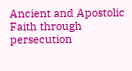Ancient and Apostolic Faith through persecution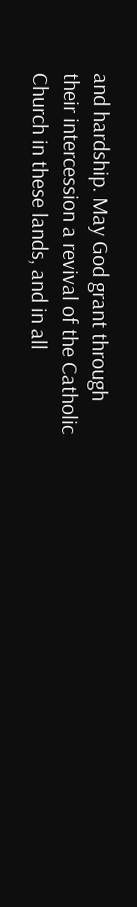and hardship. May God grant through their intercession a revival of the Catholic Church in these lands, and in all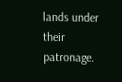lands under their patronage.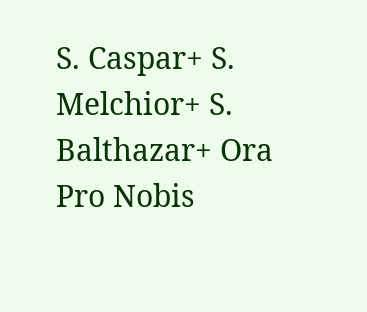S. Caspar+ S. Melchior+ S. Balthazar+ Ora Pro Nobis